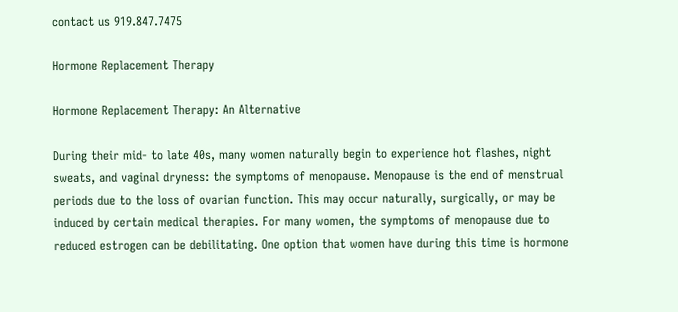contact us 919.847.7475

Hormone Replacement Therapy

Hormone Replacement Therapy: An Alternative

During their mid- to late 40s, many women naturally begin to experience hot flashes, night sweats, and vaginal dryness: the symptoms of menopause. Menopause is the end of menstrual periods due to the loss of ovarian function. This may occur naturally, surgically, or may be induced by certain medical therapies. For many women, the symptoms of menopause due to reduced estrogen can be debilitating. One option that women have during this time is hormone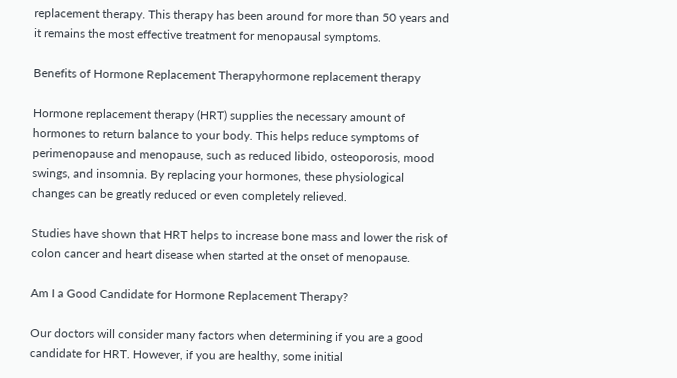replacement therapy. This therapy has been around for more than 50 years and it remains the most effective treatment for menopausal symptoms.

Benefits of Hormone Replacement Therapyhormone replacement therapy

Hormone replacement therapy (HRT) supplies the necessary amount of hormones to return balance to your body. This helps reduce symptoms of perimenopause and menopause, such as reduced libido, osteoporosis, mood swings, and insomnia. By replacing your hormones, these physiological
changes can be greatly reduced or even completely relieved.

Studies have shown that HRT helps to increase bone mass and lower the risk of colon cancer and heart disease when started at the onset of menopause.

Am I a Good Candidate for Hormone Replacement Therapy?

Our doctors will consider many factors when determining if you are a good candidate for HRT. However, if you are healthy, some initial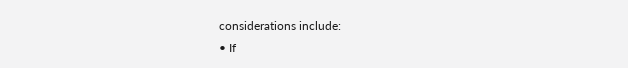considerations include:
• If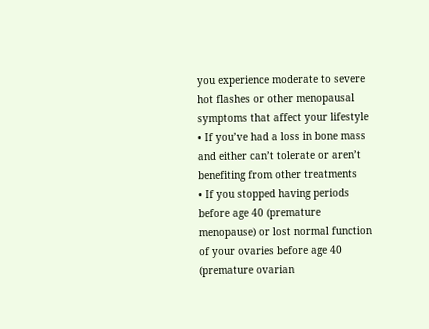you experience moderate to severe hot flashes or other menopausal symptoms that affect your lifestyle
• If you’ve had a loss in bone mass and either can’t tolerate or aren’t benefiting from other treatments
• If you stopped having periods before age 40 (premature menopause) or lost normal function of your ovaries before age 40 (premature ovarian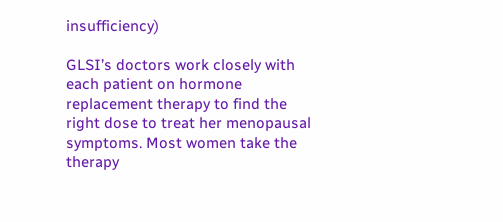insufficiency)

GLSI’s doctors work closely with each patient on hormone replacement therapy to find the right dose to treat her menopausal symptoms. Most women take the therapy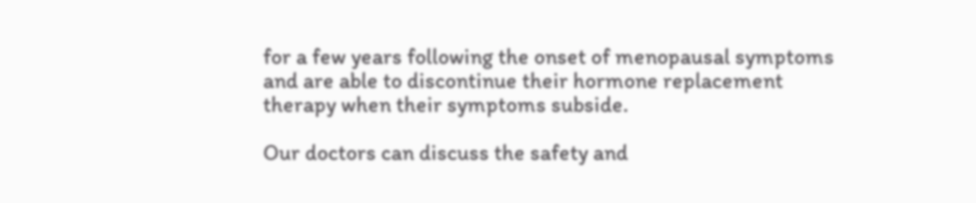for a few years following the onset of menopausal symptoms and are able to discontinue their hormone replacement therapy when their symptoms subside.

Our doctors can discuss the safety and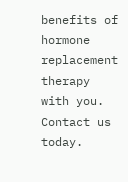benefits of hormone replacement therapy with you. Contact us today.